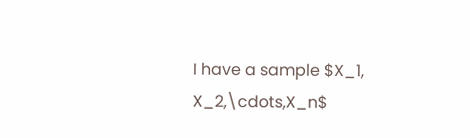I have a sample $X_1, X_2,\cdots,X_n$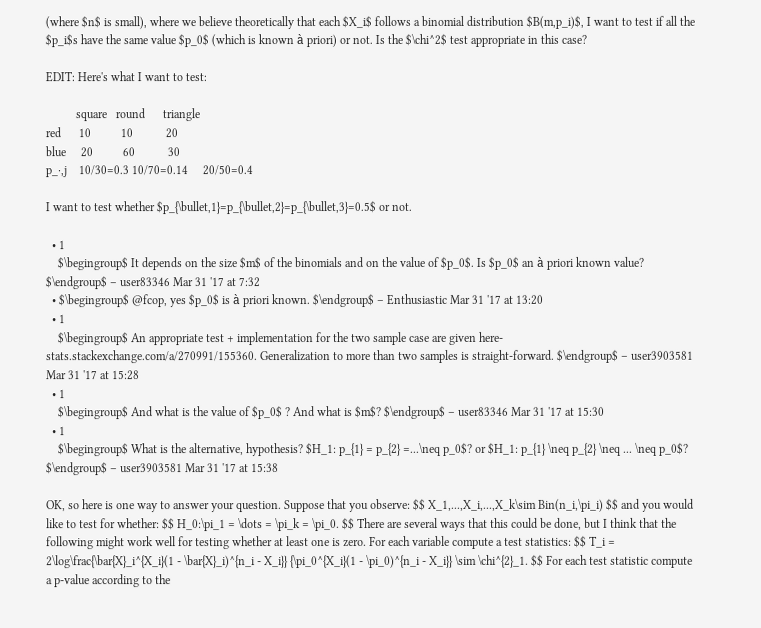(where $n$ is small), where we believe theoretically that each $X_i$ follows a binomial distribution $B(m,p_i)$, I want to test if all the $p_i$s have the same value $p_0$ (which is known à priori) or not. Is the $\chi^2$ test appropriate in this case?

EDIT: Here's what I want to test:

          square   round      triangle
red      10          10           20
blue     20          60           30
p_∙,j    10/30=0.3 10/70=0.14     20/50=0.4

I want to test whether $p_{\bullet,1}=p_{\bullet,2}=p_{\bullet,3}=0.5$ or not.

  • 1
    $\begingroup$ It depends on the size $m$ of the binomials and on the value of $p_0$. Is $p_0$ an à priori known value? $\endgroup$ – user83346 Mar 31 '17 at 7:32
  • $\begingroup$ @fcop, yes $p_0$ is à priori known. $\endgroup$ – Enthusiastic Mar 31 '17 at 13:20
  • 1
    $\begingroup$ An appropriate test + implementation for the two sample case are given here- stats.stackexchange.com/a/270991/155360. Generalization to more than two samples is straight-forward. $\endgroup$ – user3903581 Mar 31 '17 at 15:28
  • 1
    $\begingroup$ And what is the value of $p_0$ ? And what is $m$? $\endgroup$ – user83346 Mar 31 '17 at 15:30
  • 1
    $\begingroup$ What is the alternative, hypothesis? $H_1: p_{1} = p_{2} =...\neq p_0$? or $H_1: p_{1} \neq p_{2} \neq ... \neq p_0$? $\endgroup$ – user3903581 Mar 31 '17 at 15:38

OK, so here is one way to answer your question. Suppose that you observe: $$ X_1,...,X_i,...,X_k\sim Bin(n_i,\pi_i) $$ and you would like to test for whether: $$ H_0:\pi_1 = \dots = \pi_k = \pi_0. $$ There are several ways that this could be done, but I think that the following might work well for testing whether at least one is zero. For each variable compute a test statistics: $$ T_i = 2\log\frac{\bar{X}_i^{X_i}(1 - \bar{X}_i)^{n_i - X_i}} {\pi_0^{X_i}(1 - \pi_0)^{n_i - X_i}} \sim \chi^{2}_1. $$ For each test statistic compute a p-value according to the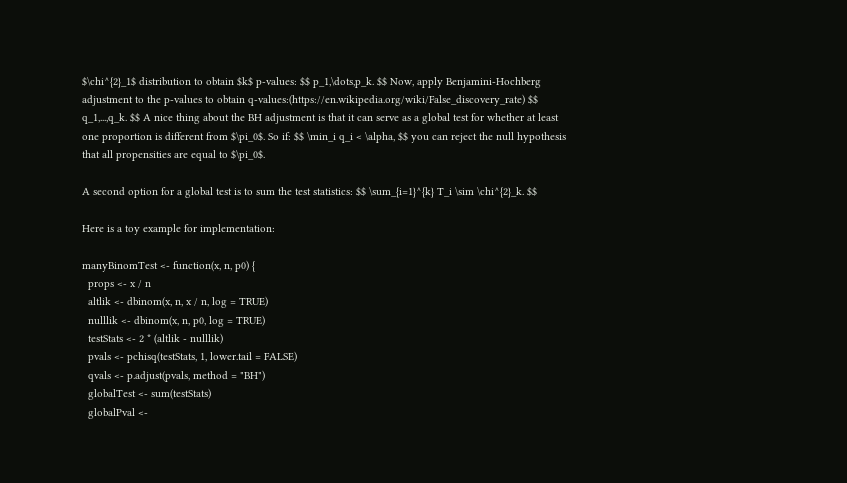$\chi^{2}_1$ distribution to obtain $k$ p-values: $$ p_1,\dots,p_k. $$ Now, apply Benjamini-Hochberg adjustment to the p-values to obtain q-values:(https://en.wikipedia.org/wiki/False_discovery_rate) $$ q_1,...,q_k. $$ A nice thing about the BH adjustment is that it can serve as a global test for whether at least one proportion is different from $\pi_0$. So if: $$ \min_i q_i < \alpha, $$ you can reject the null hypothesis that all propensities are equal to $\pi_0$.

A second option for a global test is to sum the test statistics: $$ \sum_{i=1}^{k} T_i \sim \chi^{2}_k. $$

Here is a toy example for implementation:

manyBinomTest <- function(x, n, p0) {
  props <- x / n
  altlik <- dbinom(x, n, x / n, log = TRUE)
  nulllik <- dbinom(x, n, p0, log = TRUE)
  testStats <- 2 * (altlik - nulllik)
  pvals <- pchisq(testStats, 1, lower.tail = FALSE)
  qvals <- p.adjust(pvals, method = "BH")
  globalTest <- sum(testStats)
  globalPval <-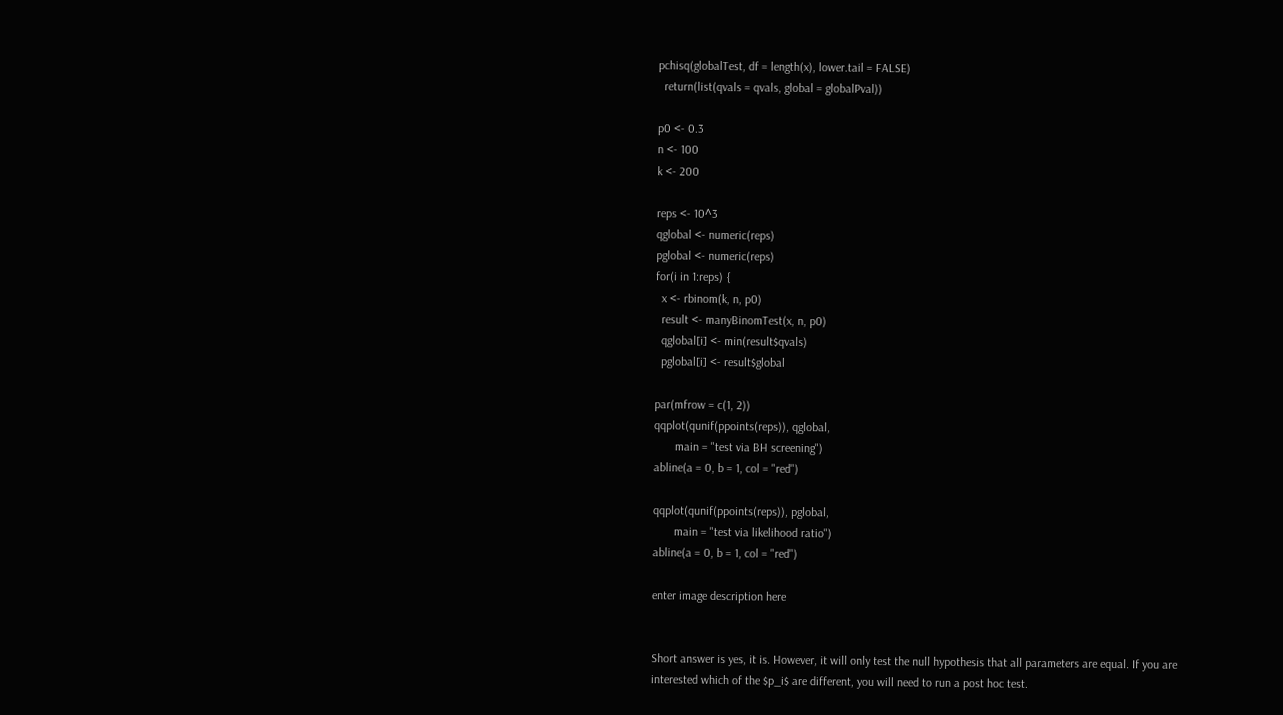pchisq(globalTest, df = length(x), lower.tail = FALSE)
  return(list(qvals = qvals, global = globalPval))

p0 <- 0.3
n <- 100
k <- 200

reps <- 10^3
qglobal <- numeric(reps)
pglobal <- numeric(reps)
for(i in 1:reps) {
  x <- rbinom(k, n, p0)
  result <- manyBinomTest(x, n, p0)
  qglobal[i] <- min(result$qvals)
  pglobal[i] <- result$global

par(mfrow = c(1, 2))
qqplot(qunif(ppoints(reps)), qglobal,
       main = "test via BH screening")
abline(a = 0, b = 1, col = "red")

qqplot(qunif(ppoints(reps)), pglobal,
       main = "test via likelihood ratio")
abline(a = 0, b = 1, col = "red")

enter image description here


Short answer is yes, it is. However, it will only test the null hypothesis that all parameters are equal. If you are interested which of the $p_i$ are different, you will need to run a post hoc test.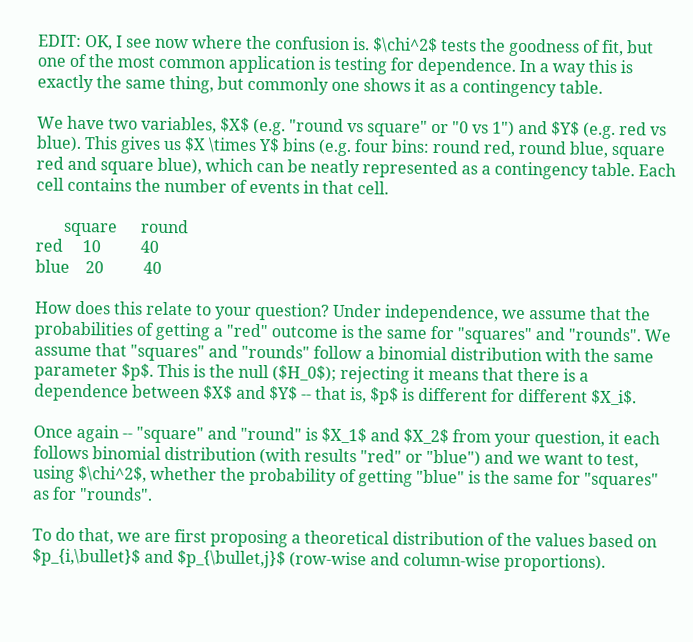EDIT: OK, I see now where the confusion is. $\chi^2$ tests the goodness of fit, but one of the most common application is testing for dependence. In a way this is exactly the same thing, but commonly one shows it as a contingency table.

We have two variables, $X$ (e.g. "round vs square" or "0 vs 1") and $Y$ (e.g. red vs blue). This gives us $X \times Y$ bins (e.g. four bins: round red, round blue, square red and square blue), which can be neatly represented as a contingency table. Each cell contains the number of events in that cell.

       square      round
red     10          40
blue    20          40

How does this relate to your question? Under independence, we assume that the probabilities of getting a "red" outcome is the same for "squares" and "rounds". We assume that "squares" and "rounds" follow a binomial distribution with the same parameter $p$. This is the null ($H_0$); rejecting it means that there is a dependence between $X$ and $Y$ -- that is, $p$ is different for different $X_i$.

Once again -- "square" and "round" is $X_1$ and $X_2$ from your question, it each follows binomial distribution (with results "red" or "blue") and we want to test, using $\chi^2$, whether the probability of getting "blue" is the same for "squares" as for "rounds".

To do that, we are first proposing a theoretical distribution of the values based on $p_{i,\bullet}$ and $p_{\bullet,j}$ (row-wise and column-wise proportions).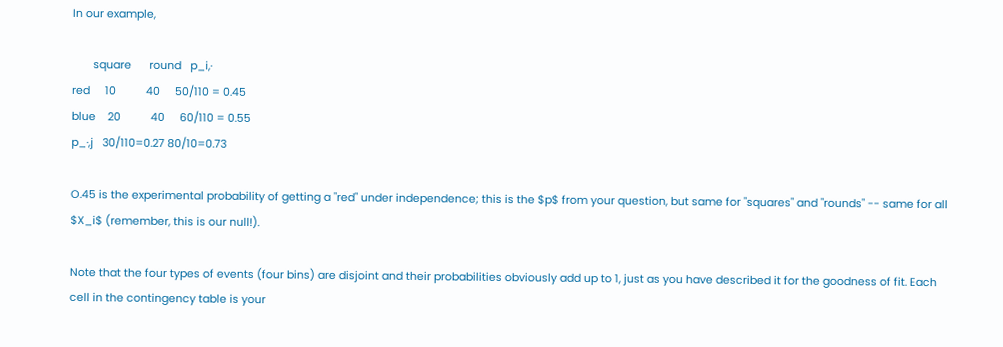In our example,

       square      round   p_i,∙
red     10          40     50/110 = 0.45
blue    20          40     60/110 = 0.55
p_∙,j   30/110=0.27 80/10=0.73

O.45 is the experimental probability of getting a "red" under independence; this is the $p$ from your question, but same for "squares" and "rounds" -- same for all $X_i$ (remember, this is our null!).

Note that the four types of events (four bins) are disjoint and their probabilities obviously add up to 1, just as you have described it for the goodness of fit. Each cell in the contingency table is your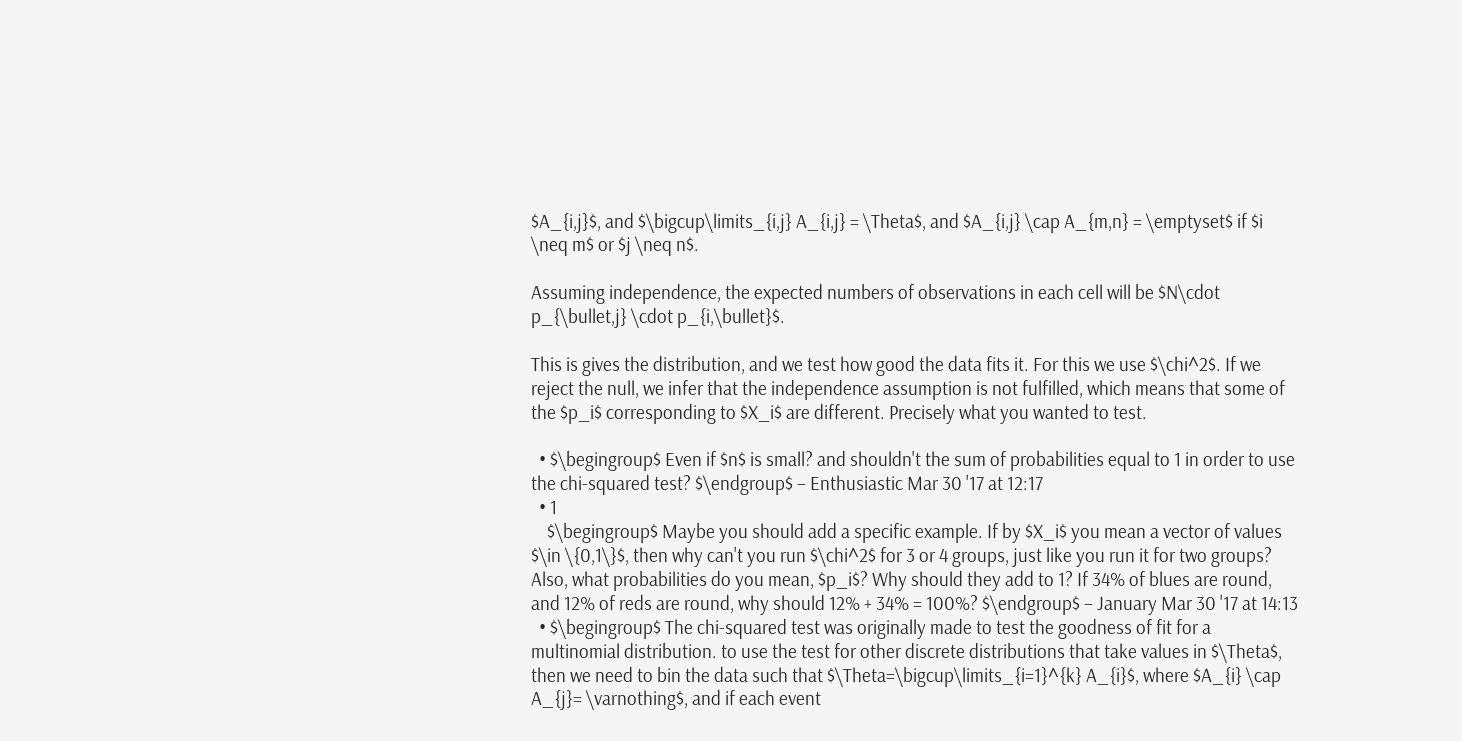$A_{i,j}$, and $\bigcup\limits_{i,j} A_{i,j} = \Theta$, and $A_{i,j} \cap A_{m,n} = \emptyset$ if $i \neq m$ or $j \neq n$.

Assuming independence, the expected numbers of observations in each cell will be $N\cdot p_{\bullet,j} \cdot p_{i,\bullet}$.

This is gives the distribution, and we test how good the data fits it. For this we use $\chi^2$. If we reject the null, we infer that the independence assumption is not fulfilled, which means that some of the $p_i$ corresponding to $X_i$ are different. Precisely what you wanted to test.

  • $\begingroup$ Even if $n$ is small? and shouldn't the sum of probabilities equal to 1 in order to use the chi-squared test? $\endgroup$ – Enthusiastic Mar 30 '17 at 12:17
  • 1
    $\begingroup$ Maybe you should add a specific example. If by $X_i$ you mean a vector of values $\in \{0,1\}$, then why can't you run $\chi^2$ for 3 or 4 groups, just like you run it for two groups? Also, what probabilities do you mean, $p_i$? Why should they add to 1? If 34% of blues are round, and 12% of reds are round, why should 12% + 34% = 100%? $\endgroup$ – January Mar 30 '17 at 14:13
  • $\begingroup$ The chi-squared test was originally made to test the goodness of fit for a multinomial distribution. to use the test for other discrete distributions that take values in $\Theta$, then we need to bin the data such that $\Theta=\bigcup\limits_{i=1}^{k} A_{i}$, where $A_{i} \cap A_{j}= \varnothing$, and if each event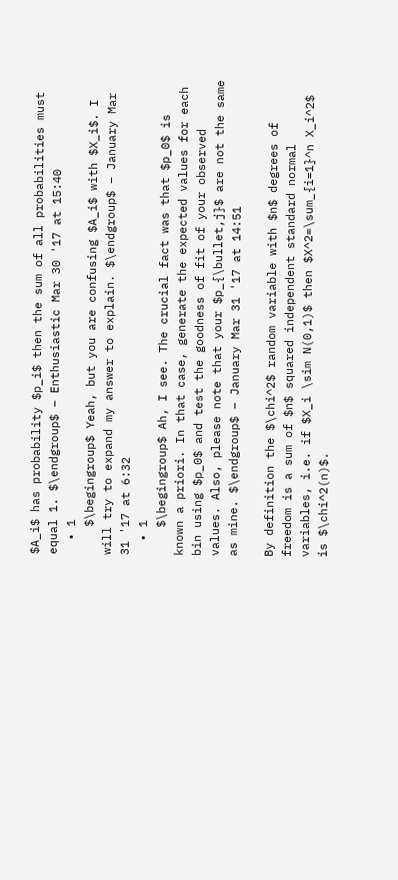$A_i$ has probability $p_i$ then the sum of all probabilities must equal 1. $\endgroup$ – Enthusiastic Mar 30 '17 at 15:40
  • 1
    $\begingroup$ Yeah, but you are confusing $A_i$ with $X_i$. I will try to expand my answer to explain. $\endgroup$ – January Mar 31 '17 at 6:32
  • 1
    $\begingroup$ Ah, I see. The crucial fact was that $p_0$ is known a priori. In that case, generate the expected values for each bin using $p_0$ and test the goodness of fit of your observed values. Also, please note that your $p_{\bullet,j}$ are not the same as mine. $\endgroup$ – January Mar 31 '17 at 14:51

By definition the $\chi^2$ random variable with $n$ degrees of freedom is a sum of $n$ squared independent standard normal variables, i.e. if $X_i \sim N(0,1)$ then $X^2=\sum_{i=1}^n X_i^2$ is $\chi^2(n)$.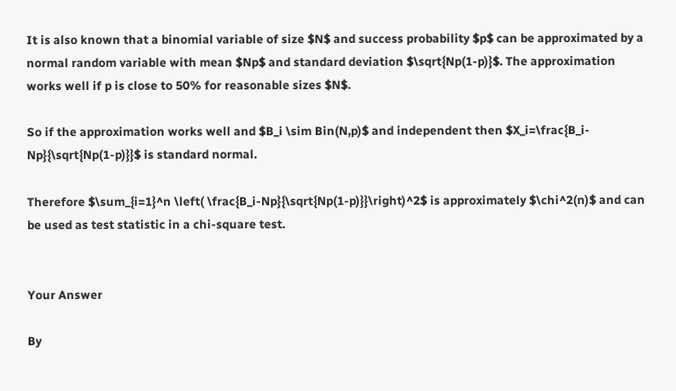It is also known that a binomial variable of size $N$ and success probability $p$ can be approximated by a normal random variable with mean $Np$ and standard deviation $\sqrt{Np(1-p)}$. The approximation works well if p is close to 50% for reasonable sizes $N$.

So if the approximation works well and $B_i \sim Bin(N,p)$ and independent then $X_i=\frac{B_i-Np}{\sqrt{Np(1-p)}}$ is standard normal.

Therefore $\sum_{i=1}^n \left( \frac{B_i-Np}{\sqrt{Np(1-p)}}\right)^2$ is approximately $\chi^2(n)$ and can be used as test statistic in a chi-square test.


Your Answer

By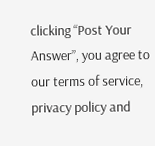clicking “Post Your Answer”, you agree to our terms of service, privacy policy and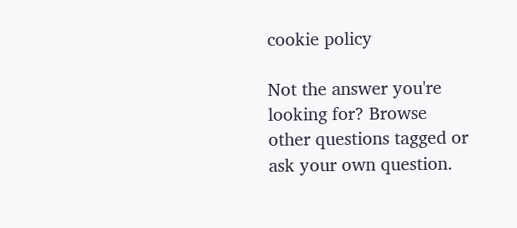cookie policy

Not the answer you're looking for? Browse other questions tagged or ask your own question.